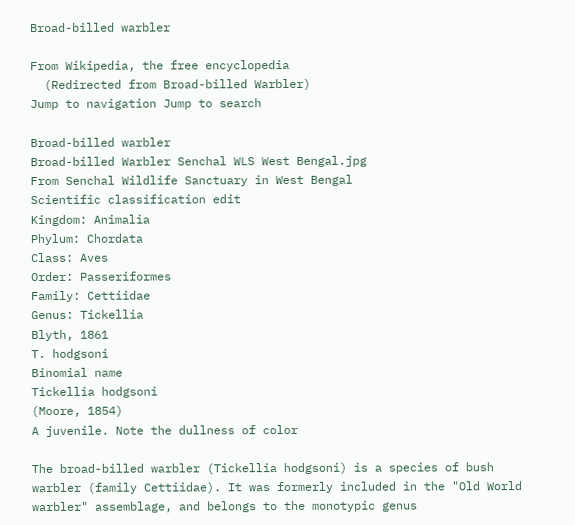Broad-billed warbler

From Wikipedia, the free encyclopedia
  (Redirected from Broad-billed Warbler)
Jump to navigation Jump to search

Broad-billed warbler
Broad-billed Warbler Senchal WLS West Bengal.jpg
From Senchal Wildlife Sanctuary in West Bengal
Scientific classification edit
Kingdom: Animalia
Phylum: Chordata
Class: Aves
Order: Passeriformes
Family: Cettiidae
Genus: Tickellia
Blyth, 1861
T. hodgsoni
Binomial name
Tickellia hodgsoni
(Moore, 1854)
A juvenile. Note the dullness of color

The broad-billed warbler (Tickellia hodgsoni) is a species of bush warbler (family Cettiidae). It was formerly included in the "Old World warbler" assemblage, and belongs to the monotypic genus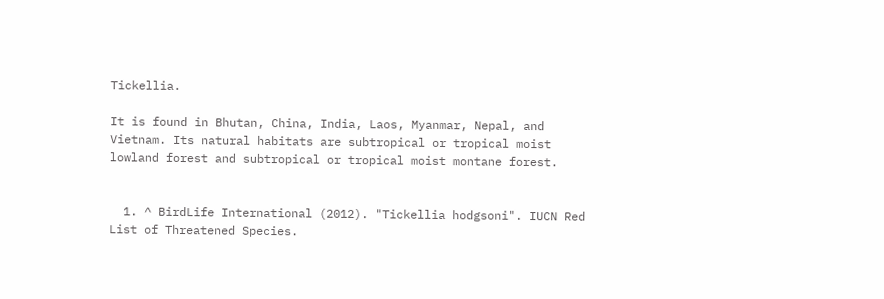Tickellia.

It is found in Bhutan, China, India, Laos, Myanmar, Nepal, and Vietnam. Its natural habitats are subtropical or tropical moist lowland forest and subtropical or tropical moist montane forest.


  1. ^ BirdLife International (2012). "Tickellia hodgsoni". IUCN Red List of Threatened Species.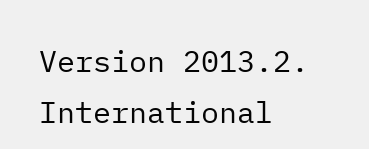Version 2013.2. International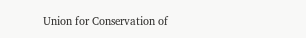Union for Conservation of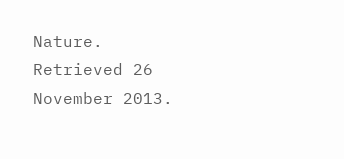Nature. Retrieved 26 November 2013.